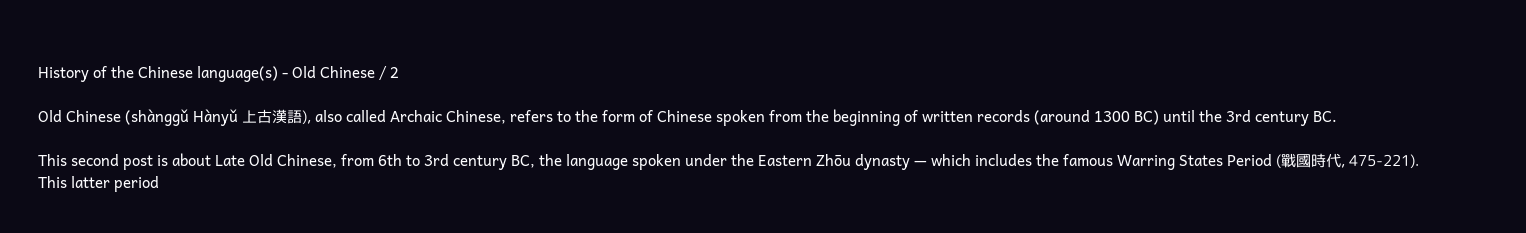History of the Chinese language(s) - Old Chinese / 2

Old Chinese (shànggǔ Hànyǔ 上古漢語), also called Archaic Chinese, refers to the form of Chinese spoken from the beginning of written records (around 1300 BC) until the 3rd century BC.

This second post is about Late Old Chinese, from 6th to 3rd century BC, the language spoken under the Eastern Zhōu dynasty — which includes the famous Warring States Period (戰國時代, 475-221). This latter period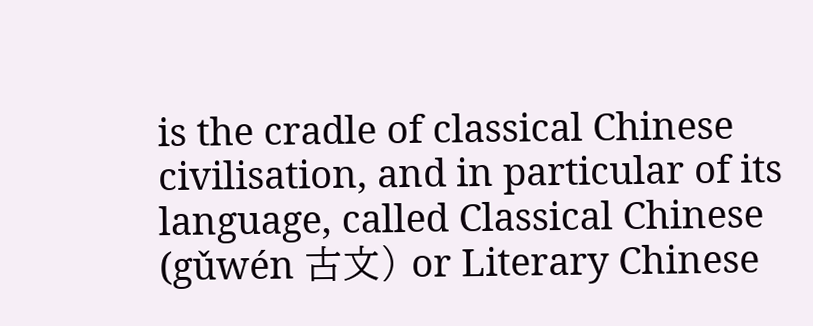is the cradle of classical Chinese civilisation, and in particular of its language, called Classical Chinese (gǔwén 古文) or Literary Chinese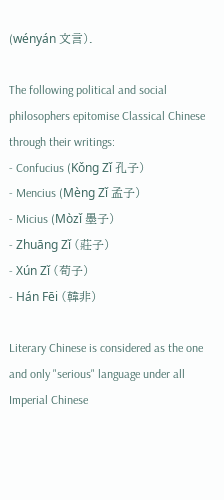(wényán 文言).

The following political and social philosophers epitomise Classical Chinese through their writings:
- Confucius (Kǒng Zǐ 孔子)
- Mencius (Mèng Zǐ 孟子)
- Micius (Mòzǐ 墨子)
- Zhuāng Zǐ (莊子)
- Xún Zǐ (荀子)
- Hán Fēi (韓非)

Literary Chinese is considered as the one and only "serious" language under all Imperial Chinese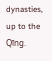dynasties, up to the Qīng.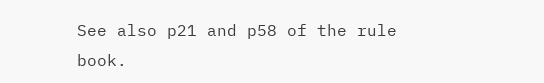See also p21 and p58 of the rule book.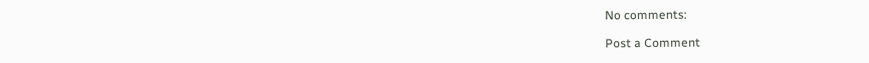No comments:

Post a Comment